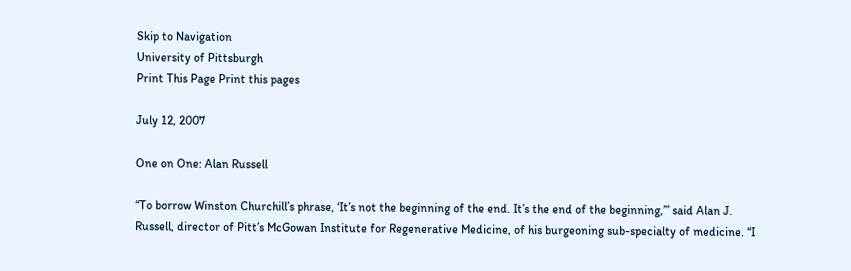Skip to Navigation
University of Pittsburgh
Print This Page Print this pages

July 12, 2007

One on One: Alan Russell

“To borrow Winston Churchill’s phrase, ‘It’s not the beginning of the end. It’s the end of the beginning,’” said Alan J. Russell, director of Pitt’s McGowan Institute for Regenerative Medicine, of his burgeoning sub-specialty of medicine. “I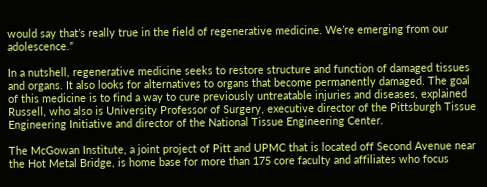would say that’s really true in the field of regenerative medicine. We’re emerging from our adolescence.”

In a nutshell, regenerative medicine seeks to restore structure and function of damaged tissues and organs. It also looks for alternatives to organs that become permanently damaged. The goal of this medicine is to find a way to cure previously untreatable injuries and diseases, explained Russell, who also is University Professor of Surgery, executive director of the Pittsburgh Tissue Engineering Initiative and director of the National Tissue Engineering Center.

The McGowan Institute, a joint project of Pitt and UPMC that is located off Second Avenue near the Hot Metal Bridge, is home base for more than 175 core faculty and affiliates who focus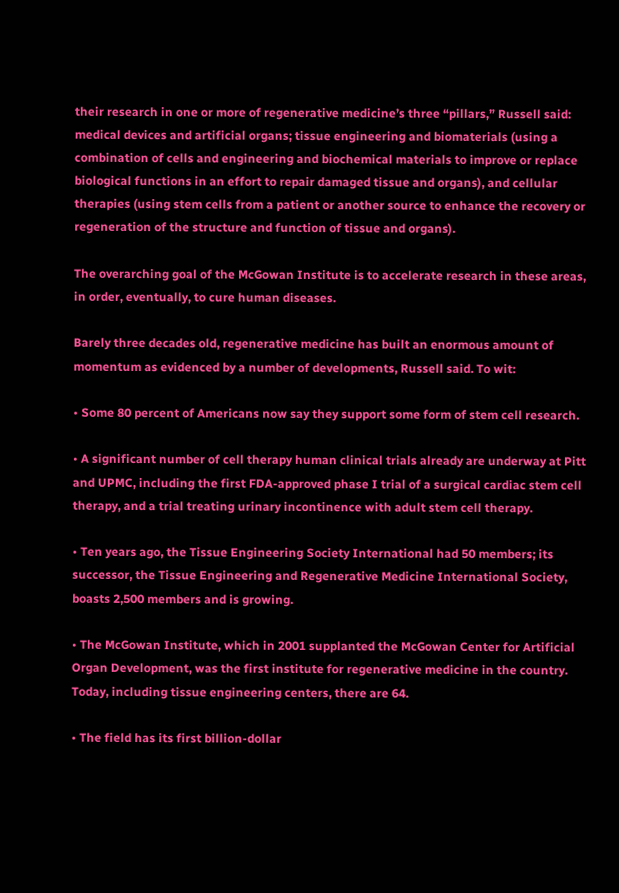their research in one or more of regenerative medicine’s three “pillars,” Russell said: medical devices and artificial organs; tissue engineering and biomaterials (using a combination of cells and engineering and biochemical materials to improve or replace biological functions in an effort to repair damaged tissue and organs), and cellular therapies (using stem cells from a patient or another source to enhance the recovery or regeneration of the structure and function of tissue and organs).

The overarching goal of the McGowan Institute is to accelerate research in these areas, in order, eventually, to cure human diseases.

Barely three decades old, regenerative medicine has built an enormous amount of momentum as evidenced by a number of developments, Russell said. To wit:

• Some 80 percent of Americans now say they support some form of stem cell research.

• A significant number of cell therapy human clinical trials already are underway at Pitt and UPMC, including the first FDA-approved phase I trial of a surgical cardiac stem cell therapy, and a trial treating urinary incontinence with adult stem cell therapy.

• Ten years ago, the Tissue Engineering Society International had 50 members; its successor, the Tissue Engineering and Regenerative Medicine International Society, boasts 2,500 members and is growing.

• The McGowan Institute, which in 2001 supplanted the McGowan Center for Artificial Organ Development, was the first institute for regenerative medicine in the country. Today, including tissue engineering centers, there are 64.

• The field has its first billion-dollar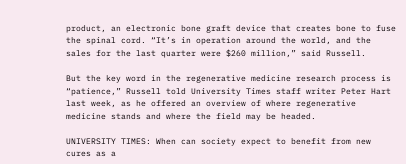product, an electronic bone graft device that creates bone to fuse the spinal cord. “It’s in operation around the world, and the sales for the last quarter were $260 million,” said Russell.

But the key word in the regenerative medicine research process is “patience,” Russell told University Times staff writer Peter Hart last week, as he offered an overview of where regenerative medicine stands and where the field may be headed.

UNIVERSITY TIMES: When can society expect to benefit from new cures as a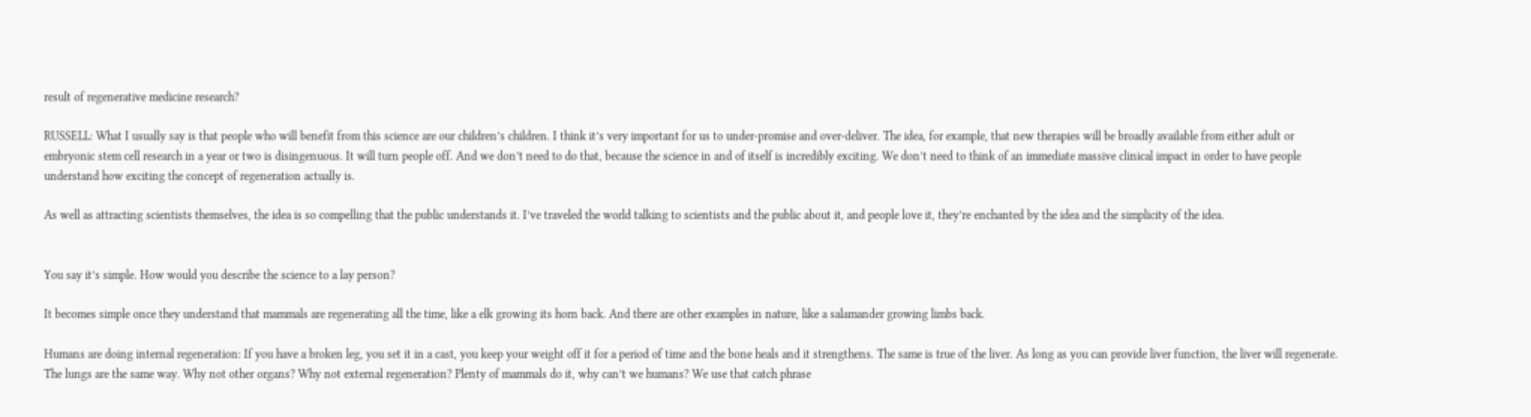result of regenerative medicine research?

RUSSELL: What I usually say is that people who will benefit from this science are our children’s children. I think it’s very important for us to under-promise and over-deliver. The idea, for example, that new therapies will be broadly available from either adult or embryonic stem cell research in a year or two is disingenuous. It will turn people off. And we don’t need to do that, because the science in and of itself is incredibly exciting. We don’t need to think of an immediate massive clinical impact in order to have people understand how exciting the concept of regeneration actually is.

As well as attracting scientists themselves, the idea is so compelling that the public understands it. I’ve traveled the world talking to scientists and the public about it, and people love it, they’re enchanted by the idea and the simplicity of the idea.


You say it’s simple. How would you describe the science to a lay person?

It becomes simple once they understand that mammals are regenerating all the time, like a elk growing its horn back. And there are other examples in nature, like a salamander growing limbs back.

Humans are doing internal regeneration: If you have a broken leg, you set it in a cast, you keep your weight off it for a period of time and the bone heals and it strengthens. The same is true of the liver. As long as you can provide liver function, the liver will regenerate. The lungs are the same way. Why not other organs? Why not external regeneration? Plenty of mammals do it, why can’t we humans? We use that catch phrase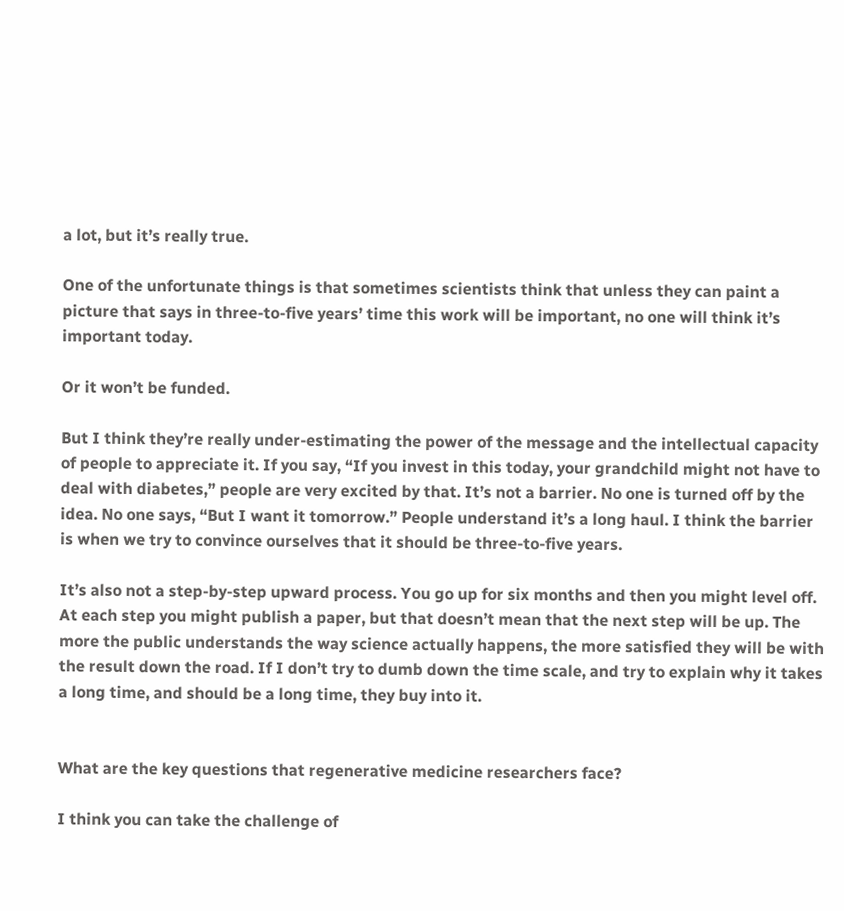a lot, but it’s really true.

One of the unfortunate things is that sometimes scientists think that unless they can paint a picture that says in three-to-five years’ time this work will be important, no one will think it’s important today.

Or it won’t be funded.

But I think they’re really under-estimating the power of the message and the intellectual capacity of people to appreciate it. If you say, “If you invest in this today, your grandchild might not have to deal with diabetes,” people are very excited by that. It’s not a barrier. No one is turned off by the idea. No one says, “But I want it tomorrow.” People understand it’s a long haul. I think the barrier is when we try to convince ourselves that it should be three-to-five years.

It’s also not a step-by-step upward process. You go up for six months and then you might level off. At each step you might publish a paper, but that doesn’t mean that the next step will be up. The more the public understands the way science actually happens, the more satisfied they will be with the result down the road. If I don’t try to dumb down the time scale, and try to explain why it takes a long time, and should be a long time, they buy into it.


What are the key questions that regenerative medicine researchers face?

I think you can take the challenge of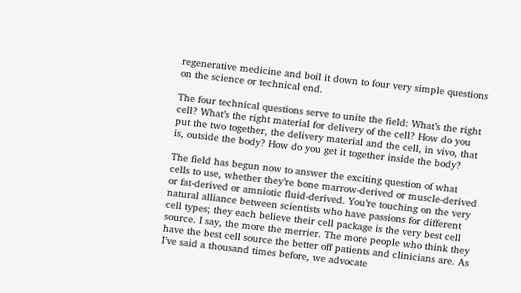regenerative medicine and boil it down to four very simple questions on the science or technical end.

The four technical questions serve to unite the field: What’s the right cell? What’s the right material for delivery of the cell? How do you put the two together, the delivery material and the cell, in vivo, that is, outside the body? How do you get it together inside the body?

The field has begun now to answer the exciting question of what cells to use, whether they’re bone marrow-derived or muscle-derived or fat-derived or amniotic fluid-derived. You’re touching on the very natural alliance between scientists who have passions for different cell types; they each believe their cell package is the very best cell source. I say, the more the merrier. The more people who think they have the best cell source the better off patients and clinicians are. As I’ve said a thousand times before, we advocate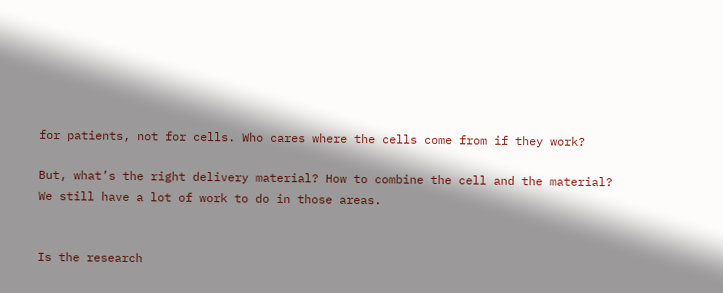for patients, not for cells. Who cares where the cells come from if they work?

But, what’s the right delivery material? How to combine the cell and the material? We still have a lot of work to do in those areas.


Is the research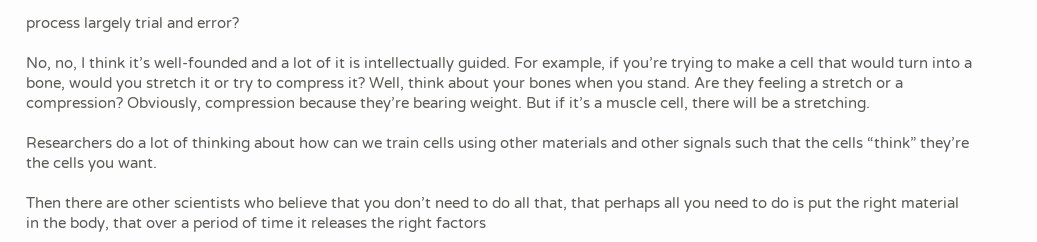process largely trial and error?

No, no, I think it’s well-founded and a lot of it is intellectually guided. For example, if you’re trying to make a cell that would turn into a bone, would you stretch it or try to compress it? Well, think about your bones when you stand. Are they feeling a stretch or a compression? Obviously, compression because they’re bearing weight. But if it’s a muscle cell, there will be a stretching.

Researchers do a lot of thinking about how can we train cells using other materials and other signals such that the cells “think” they’re the cells you want.

Then there are other scientists who believe that you don’t need to do all that, that perhaps all you need to do is put the right material in the body, that over a period of time it releases the right factors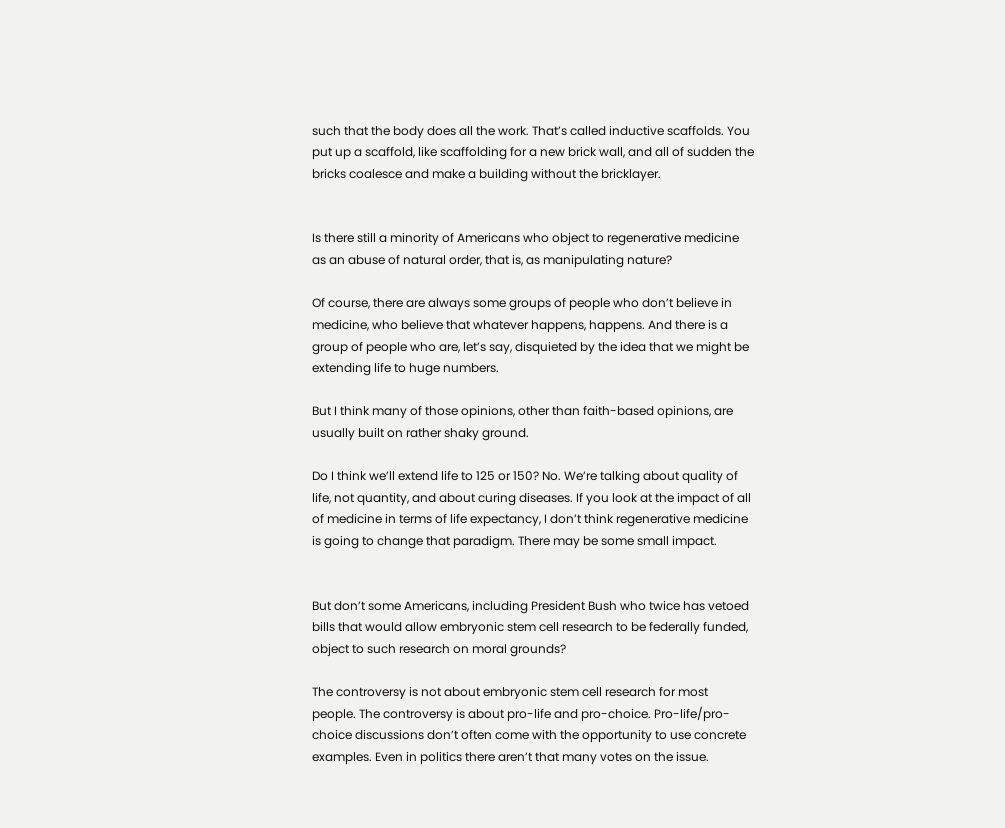such that the body does all the work. That’s called inductive scaffolds. You put up a scaffold, like scaffolding for a new brick wall, and all of sudden the bricks coalesce and make a building without the bricklayer.


Is there still a minority of Americans who object to regenerative medicine as an abuse of natural order, that is, as manipulating nature?

Of course, there are always some groups of people who don’t believe in medicine, who believe that whatever happens, happens. And there is a group of people who are, let’s say, disquieted by the idea that we might be extending life to huge numbers.

But I think many of those opinions, other than faith-based opinions, are usually built on rather shaky ground.

Do I think we’ll extend life to 125 or 150? No. We’re talking about quality of life, not quantity, and about curing diseases. If you look at the impact of all of medicine in terms of life expectancy, I don’t think regenerative medicine is going to change that paradigm. There may be some small impact.


But don’t some Americans, including President Bush who twice has vetoed bills that would allow embryonic stem cell research to be federally funded, object to such research on moral grounds?

The controversy is not about embryonic stem cell research for most people. The controversy is about pro-life and pro-choice. Pro-life/pro-choice discussions don’t often come with the opportunity to use concrete examples. Even in politics there aren’t that many votes on the issue.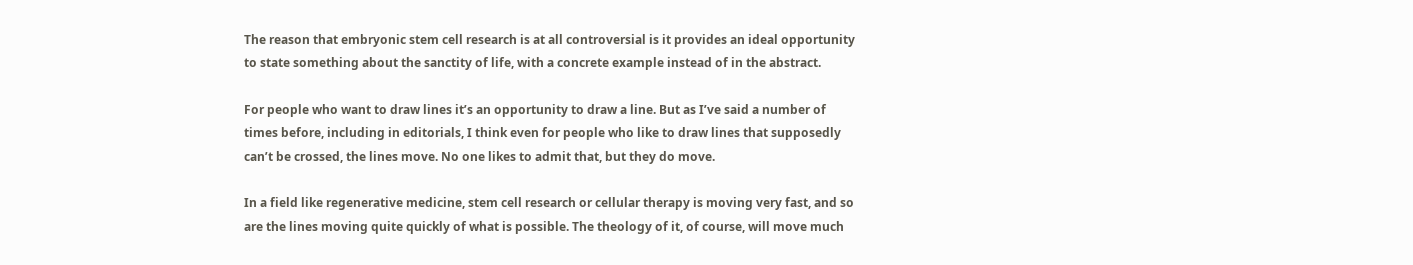The reason that embryonic stem cell research is at all controversial is it provides an ideal opportunity to state something about the sanctity of life, with a concrete example instead of in the abstract.

For people who want to draw lines it’s an opportunity to draw a line. But as I’ve said a number of times before, including in editorials, I think even for people who like to draw lines that supposedly can’t be crossed, the lines move. No one likes to admit that, but they do move.

In a field like regenerative medicine, stem cell research or cellular therapy is moving very fast, and so are the lines moving quite quickly of what is possible. The theology of it, of course, will move much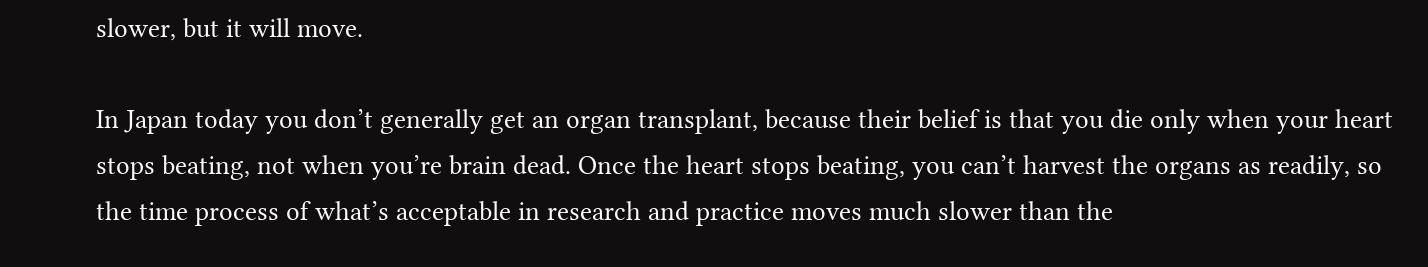slower, but it will move.

In Japan today you don’t generally get an organ transplant, because their belief is that you die only when your heart stops beating, not when you’re brain dead. Once the heart stops beating, you can’t harvest the organs as readily, so the time process of what’s acceptable in research and practice moves much slower than the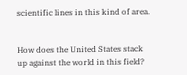scientific lines in this kind of area.


How does the United States stack up against the world in this field?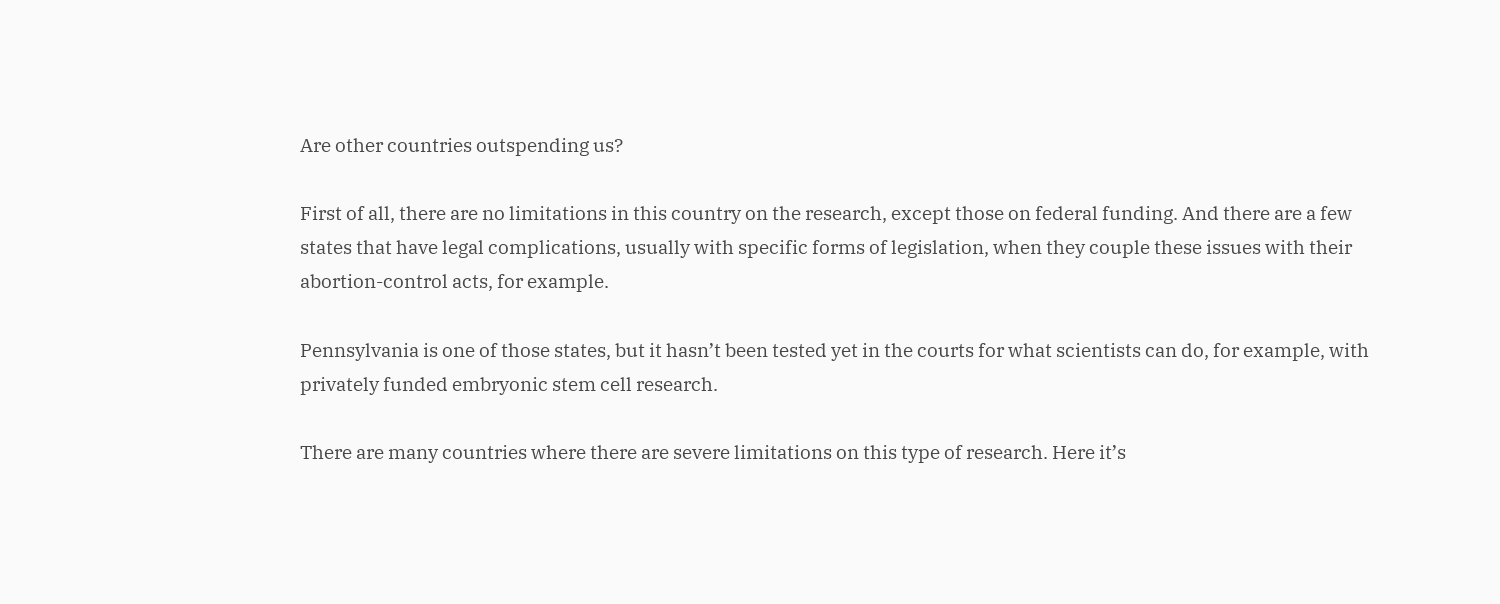Are other countries outspending us?

First of all, there are no limitations in this country on the research, except those on federal funding. And there are a few states that have legal complications, usually with specific forms of legislation, when they couple these issues with their abortion-control acts, for example.

Pennsylvania is one of those states, but it hasn’t been tested yet in the courts for what scientists can do, for example, with privately funded embryonic stem cell research.

There are many countries where there are severe limitations on this type of research. Here it’s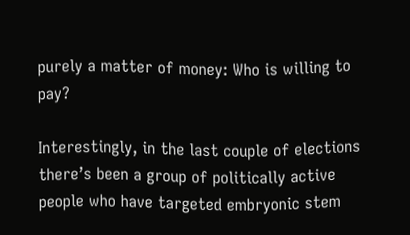purely a matter of money: Who is willing to pay?

Interestingly, in the last couple of elections there’s been a group of politically active people who have targeted embryonic stem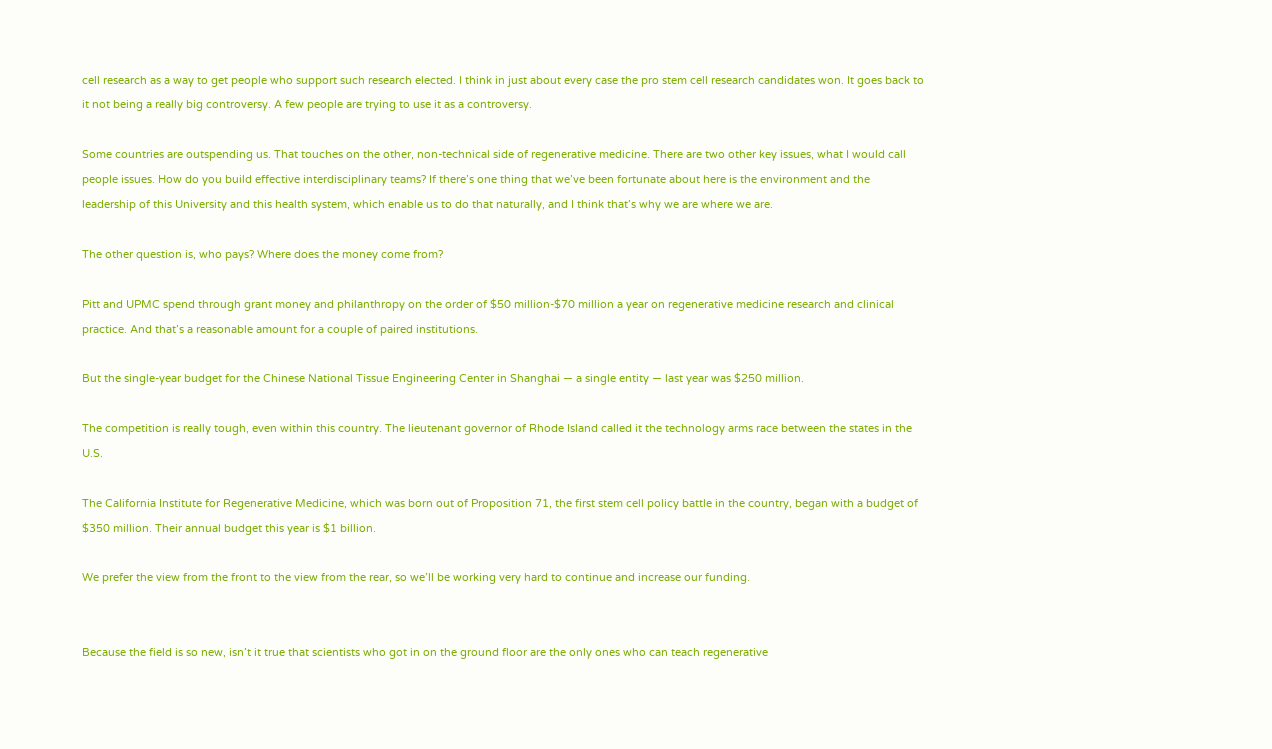cell research as a way to get people who support such research elected. I think in just about every case the pro stem cell research candidates won. It goes back to it not being a really big controversy. A few people are trying to use it as a controversy.

Some countries are outspending us. That touches on the other, non-technical side of regenerative medicine. There are two other key issues, what I would call people issues. How do you build effective interdisciplinary teams? If there’s one thing that we’ve been fortunate about here is the environment and the leadership of this University and this health system, which enable us to do that naturally, and I think that’s why we are where we are.

The other question is, who pays? Where does the money come from?

Pitt and UPMC spend through grant money and philanthropy on the order of $50 million-$70 million a year on regenerative medicine research and clinical practice. And that’s a reasonable amount for a couple of paired institutions.

But the single-year budget for the Chinese National Tissue Engineering Center in Shanghai — a single entity — last year was $250 million.

The competition is really tough, even within this country. The lieutenant governor of Rhode Island called it the technology arms race between the states in the U.S.

The California Institute for Regenerative Medicine, which was born out of Proposition 71, the first stem cell policy battle in the country, began with a budget of $350 million. Their annual budget this year is $1 billion.

We prefer the view from the front to the view from the rear, so we’ll be working very hard to continue and increase our funding.


Because the field is so new, isn’t it true that scientists who got in on the ground floor are the only ones who can teach regenerative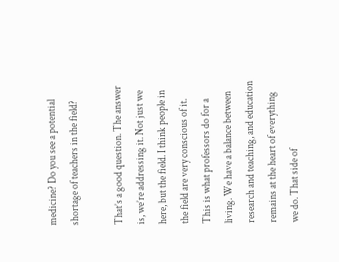medicine? Do you see a potential shortage of teachers in the field?

That’s a good question. The answer is, we’re addressing it. Not just we here, but the field. I think people in the field are very conscious of it. This is what professors do for a living. We have a balance between research and teaching, and education remains at the heart of everything we do. That side of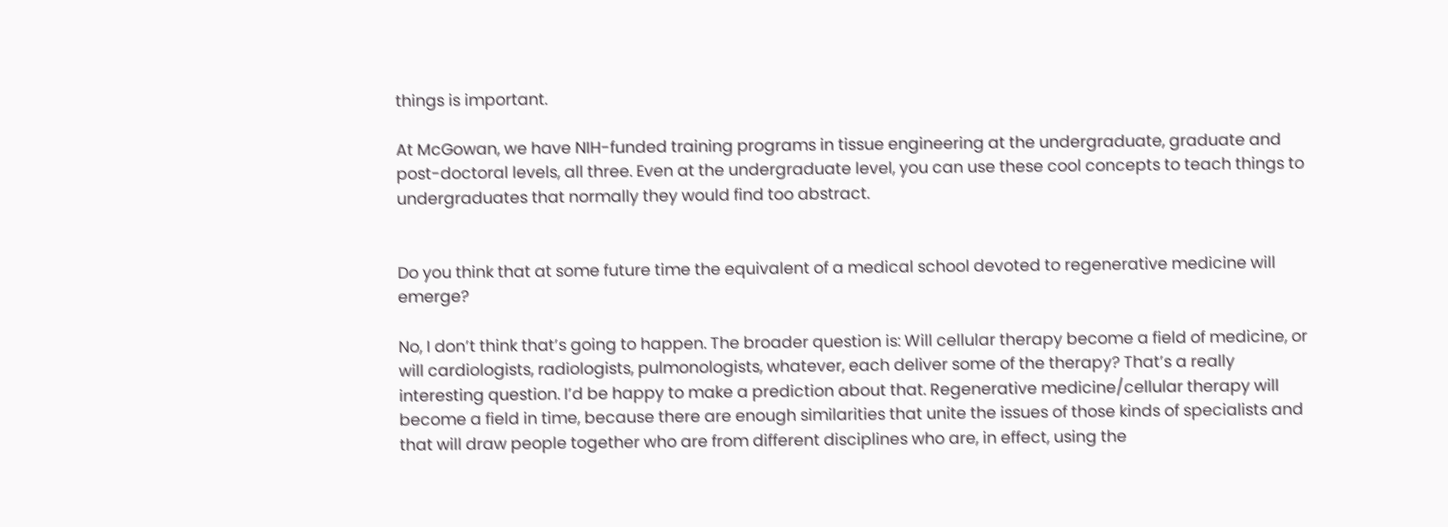things is important.

At McGowan, we have NIH-funded training programs in tissue engineering at the undergraduate, graduate and post-doctoral levels, all three. Even at the undergraduate level, you can use these cool concepts to teach things to undergraduates that normally they would find too abstract.


Do you think that at some future time the equivalent of a medical school devoted to regenerative medicine will emerge?

No, I don’t think that’s going to happen. The broader question is: Will cellular therapy become a field of medicine, or will cardiologists, radiologists, pulmonologists, whatever, each deliver some of the therapy? That’s a really interesting question. I’d be happy to make a prediction about that. Regenerative medicine/cellular therapy will become a field in time, because there are enough similarities that unite the issues of those kinds of specialists and that will draw people together who are from different disciplines who are, in effect, using the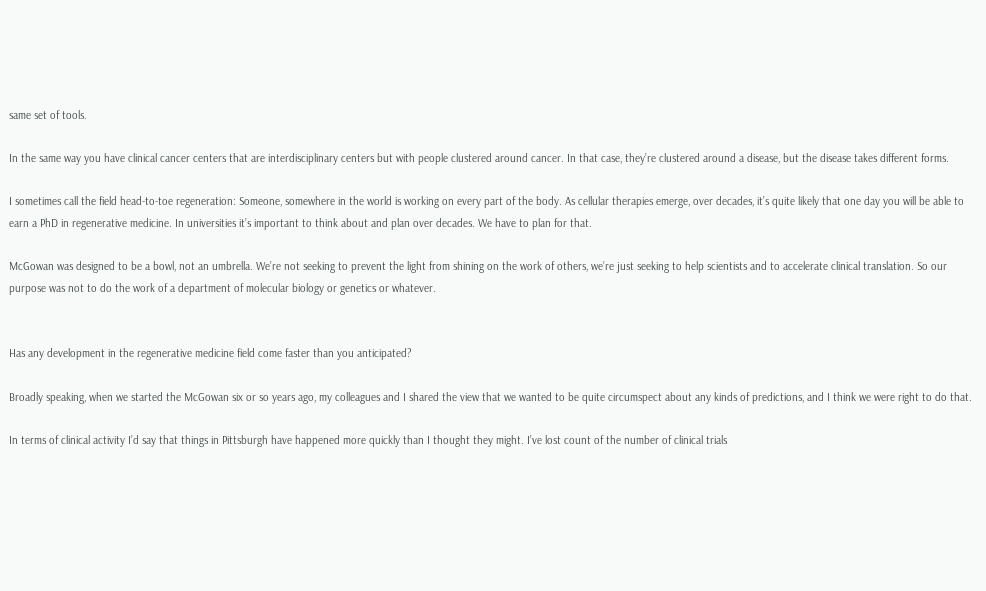same set of tools.

In the same way you have clinical cancer centers that are interdisciplinary centers but with people clustered around cancer. In that case, they’re clustered around a disease, but the disease takes different forms.

I sometimes call the field head-to-toe regeneration: Someone, somewhere in the world is working on every part of the body. As cellular therapies emerge, over decades, it’s quite likely that one day you will be able to earn a PhD in regenerative medicine. In universities it’s important to think about and plan over decades. We have to plan for that.

McGowan was designed to be a bowl, not an umbrella. We’re not seeking to prevent the light from shining on the work of others, we’re just seeking to help scientists and to accelerate clinical translation. So our purpose was not to do the work of a department of molecular biology or genetics or whatever.


Has any development in the regenerative medicine field come faster than you anticipated?

Broadly speaking, when we started the McGowan six or so years ago, my colleagues and I shared the view that we wanted to be quite circumspect about any kinds of predictions, and I think we were right to do that.

In terms of clinical activity I’d say that things in Pittsburgh have happened more quickly than I thought they might. I’ve lost count of the number of clinical trials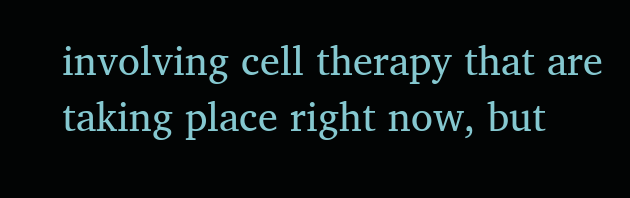involving cell therapy that are taking place right now, but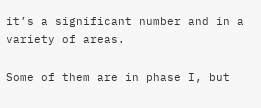it’s a significant number and in a variety of areas.

Some of them are in phase I, but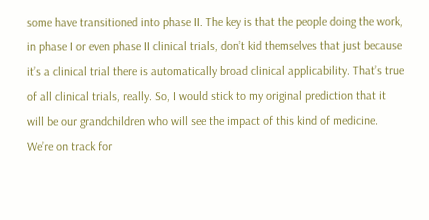some have transitioned into phase II. The key is that the people doing the work, in phase I or even phase II clinical trials, don’t kid themselves that just because it’s a clinical trial there is automatically broad clinical applicability. That’s true of all clinical trials, really. So, I would stick to my original prediction that it will be our grandchildren who will see the impact of this kind of medicine. We’re on track for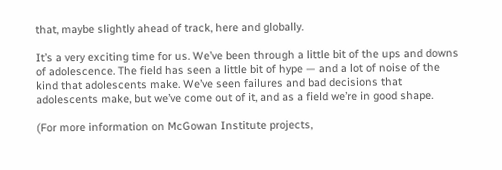that, maybe slightly ahead of track, here and globally.

It’s a very exciting time for us. We’ve been through a little bit of the ups and downs of adolescence. The field has seen a little bit of hype — and a lot of noise of the kind that adolescents make. We’ve seen failures and bad decisions that adolescents make, but we’ve come out of it, and as a field we’re in good shape.

(For more information on McGowan Institute projects,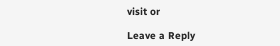visit or

Leave a Reply